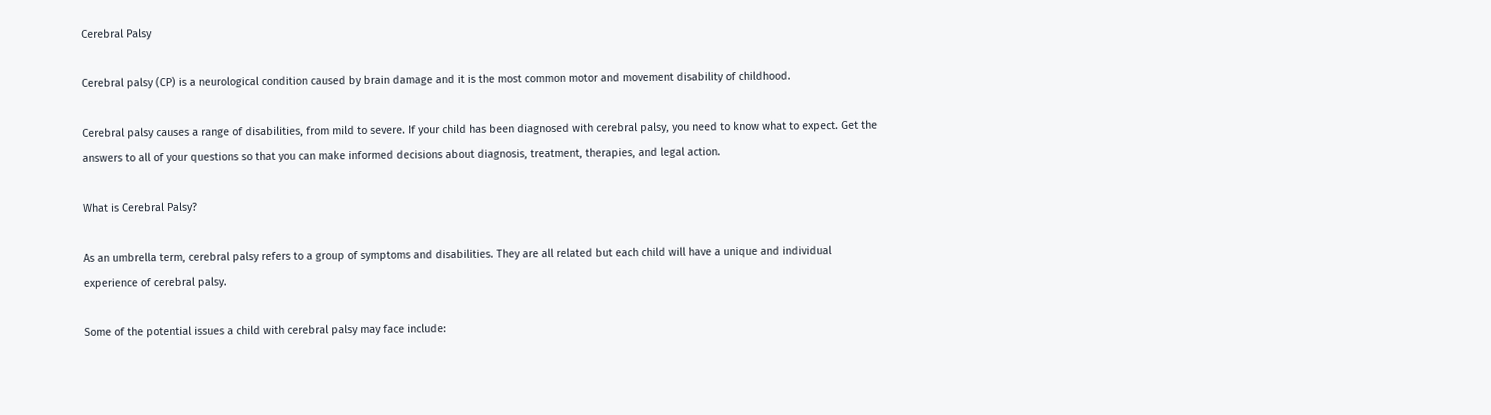Cerebral Palsy

Cerebral palsy (CP) is a neurological condition caused by brain damage and it is the most common motor and movement disability of childhood.

Cerebral palsy causes a range of disabilities, from mild to severe. If your child has been diagnosed with cerebral palsy, you need to know what to expect. Get the answers to all of your questions so that you can make informed decisions about diagnosis, treatment, therapies, and legal action.

What is Cerebral Palsy?

As an umbrella term, cerebral palsy refers to a group of symptoms and disabilities. They are all related but each child will have a unique and individual experience of cerebral palsy.

Some of the potential issues a child with cerebral palsy may face include: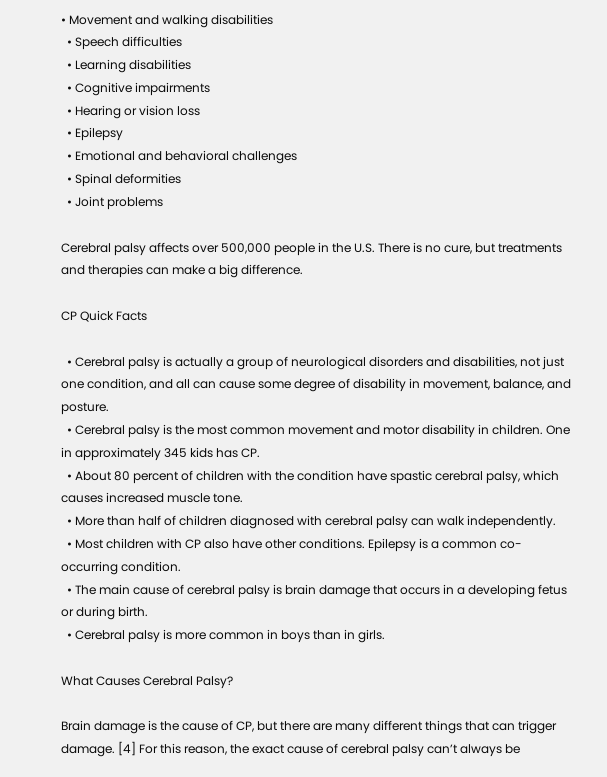• Movement and walking disabilities
  • Speech difficulties
  • Learning disabilities
  • Cognitive impairments
  • Hearing or vision loss
  • Epilepsy
  • Emotional and behavioral challenges
  • Spinal deformities
  • Joint problems

Cerebral palsy affects over 500,000 people in the U.S. There is no cure, but treatments and therapies can make a big difference.

CP Quick Facts

  • Cerebral palsy is actually a group of neurological disorders and disabilities, not just one condition, and all can cause some degree of disability in movement, balance, and posture.
  • Cerebral palsy is the most common movement and motor disability in children. One in approximately 345 kids has CP.
  • About 80 percent of children with the condition have spastic cerebral palsy, which causes increased muscle tone.
  • More than half of children diagnosed with cerebral palsy can walk independently.
  • Most children with CP also have other conditions. Epilepsy is a common co-occurring condition.
  • The main cause of cerebral palsy is brain damage that occurs in a developing fetus or during birth.
  • Cerebral palsy is more common in boys than in girls.

What Causes Cerebral Palsy?

Brain damage is the cause of CP, but there are many different things that can trigger damage. [4] For this reason, the exact cause of cerebral palsy can’t always be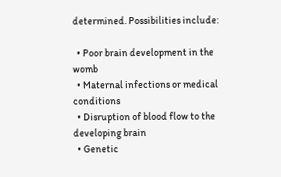determined. Possibilities include:

  • Poor brain development in the womb
  • Maternal infections or medical conditions
  • Disruption of blood flow to the developing brain
  • Genetic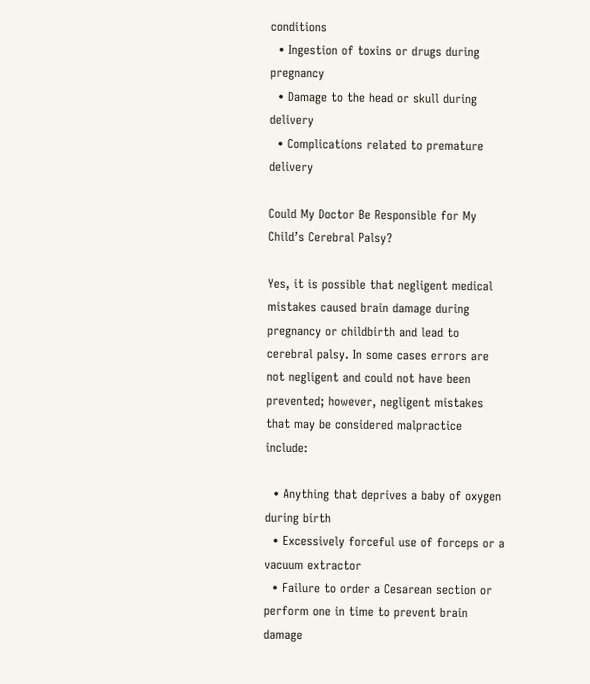conditions
  • Ingestion of toxins or drugs during pregnancy
  • Damage to the head or skull during delivery
  • Complications related to premature delivery

Could My Doctor Be Responsible for My Child’s Cerebral Palsy?

Yes, it is possible that negligent medical mistakes caused brain damage during pregnancy or childbirth and lead to cerebral palsy. In some cases errors are not negligent and could not have been prevented; however, negligent mistakes that may be considered malpractice include:

  • Anything that deprives a baby of oxygen during birth
  • Excessively forceful use of forceps or a vacuum extractor
  • Failure to order a Cesarean section or perform one in time to prevent brain damage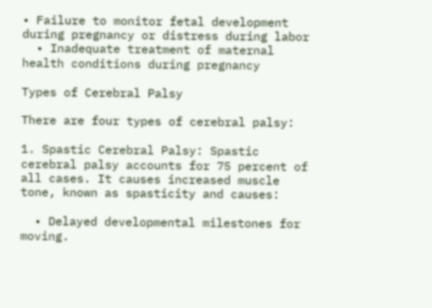• Failure to monitor fetal development during pregnancy or distress during labor
  • Inadequate treatment of maternal health conditions during pregnancy

Types of Cerebral Palsy

There are four types of cerebral palsy:

1. Spastic Cerebral Palsy: Spastic cerebral palsy accounts for 75 percent of all cases. It causes increased muscle tone, known as spasticity and causes:

  • Delayed developmental milestones for moving.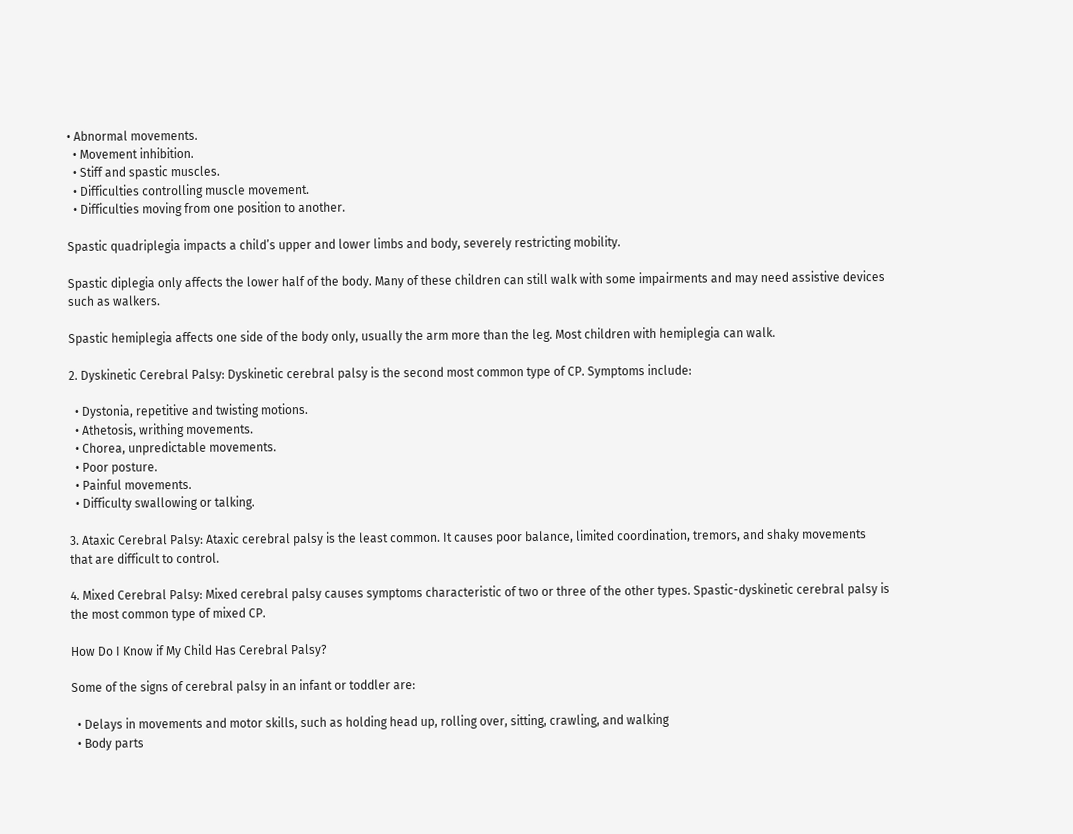• Abnormal movements.
  • Movement inhibition.
  • Stiff and spastic muscles.
  • Difficulties controlling muscle movement.
  • Difficulties moving from one position to another.

Spastic quadriplegia impacts a child’s upper and lower limbs and body, severely restricting mobility.

Spastic diplegia only affects the lower half of the body. Many of these children can still walk with some impairments and may need assistive devices such as walkers.

Spastic hemiplegia affects one side of the body only, usually the arm more than the leg. Most children with hemiplegia can walk.

2. Dyskinetic Cerebral Palsy: Dyskinetic cerebral palsy is the second most common type of CP. Symptoms include:

  • Dystonia, repetitive and twisting motions.
  • Athetosis, writhing movements.
  • Chorea, unpredictable movements.
  • Poor posture.
  • Painful movements.
  • Difficulty swallowing or talking.

3. Ataxic Cerebral Palsy: Ataxic cerebral palsy is the least common. It causes poor balance, limited coordination, tremors, and shaky movements that are difficult to control.

4. Mixed Cerebral Palsy: Mixed cerebral palsy causes symptoms characteristic of two or three of the other types. Spastic-dyskinetic cerebral palsy is the most common type of mixed CP.

How Do I Know if My Child Has Cerebral Palsy?

Some of the signs of cerebral palsy in an infant or toddler are:

  • Delays in movements and motor skills, such as holding head up, rolling over, sitting, crawling, and walking
  • Body parts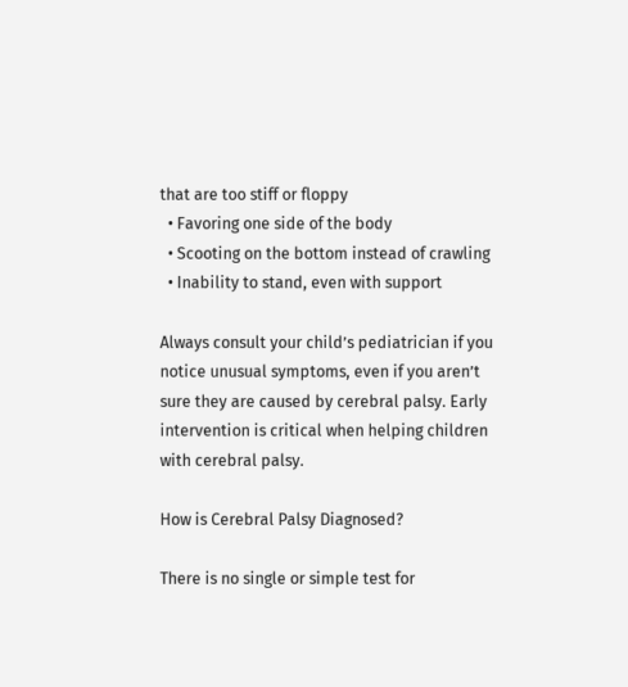that are too stiff or floppy
  • Favoring one side of the body
  • Scooting on the bottom instead of crawling
  • Inability to stand, even with support

Always consult your child’s pediatrician if you notice unusual symptoms, even if you aren’t sure they are caused by cerebral palsy. Early intervention is critical when helping children with cerebral palsy.

How is Cerebral Palsy Diagnosed?

There is no single or simple test for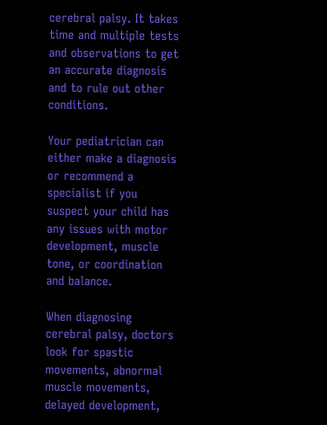cerebral palsy. It takes time and multiple tests and observations to get an accurate diagnosis and to rule out other conditions.

Your pediatrician can either make a diagnosis or recommend a specialist if you suspect your child has any issues with motor development, muscle tone, or coordination and balance.

When diagnosing cerebral palsy, doctors look for spastic movements, abnormal muscle movements, delayed development,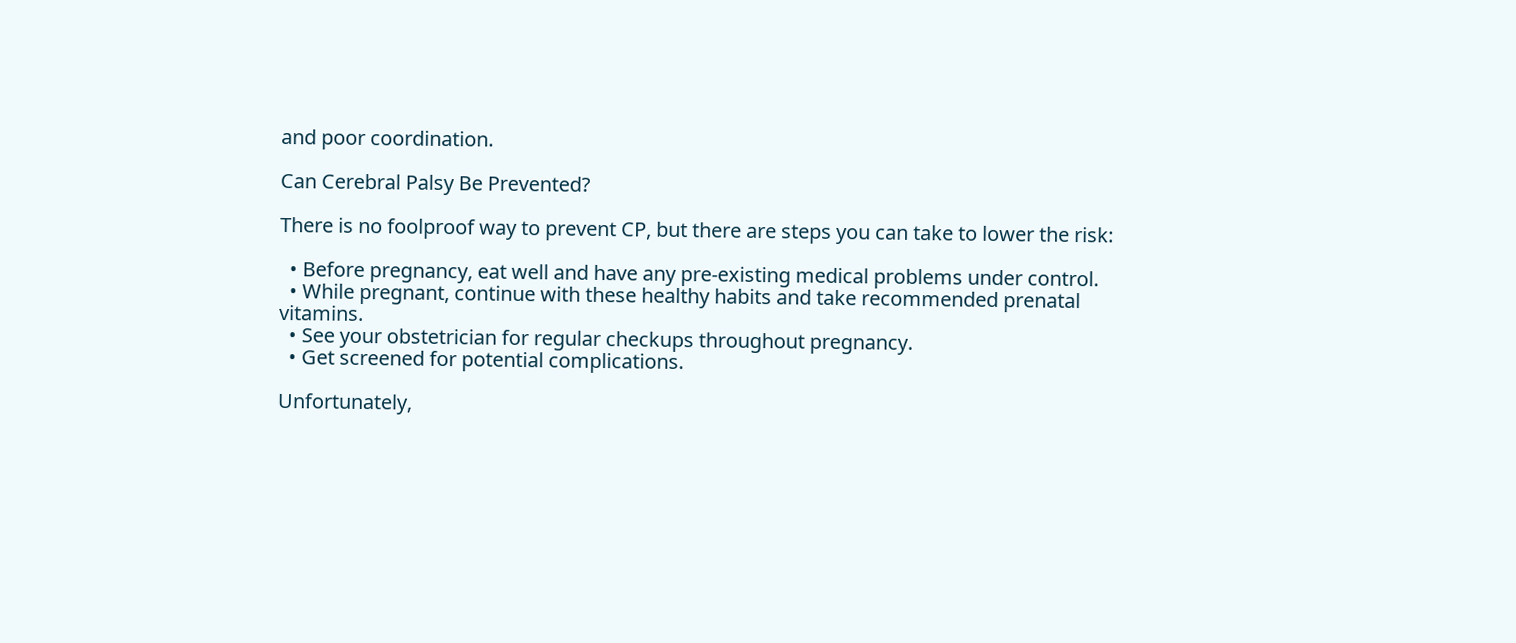and poor coordination.

Can Cerebral Palsy Be Prevented?

There is no foolproof way to prevent CP, but there are steps you can take to lower the risk:

  • Before pregnancy, eat well and have any pre-existing medical problems under control.
  • While pregnant, continue with these healthy habits and take recommended prenatal vitamins.
  • See your obstetrician for regular checkups throughout pregnancy.
  • Get screened for potential complications.

Unfortunately,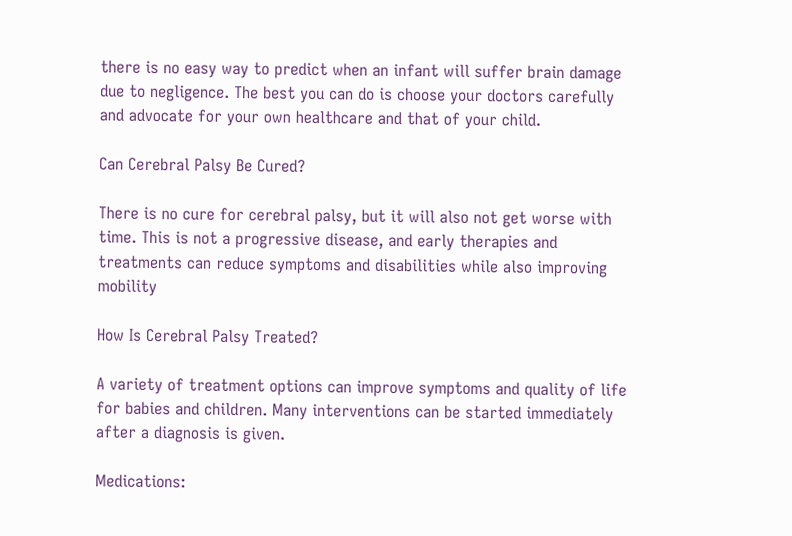there is no easy way to predict when an infant will suffer brain damage due to negligence. The best you can do is choose your doctors carefully and advocate for your own healthcare and that of your child.

Can Cerebral Palsy Be Cured?

There is no cure for cerebral palsy, but it will also not get worse with time. This is not a progressive disease, and early therapies and treatments can reduce symptoms and disabilities while also improving mobility

How Is Cerebral Palsy Treated?

A variety of treatment options can improve symptoms and quality of life for babies and children. Many interventions can be started immediately after a diagnosis is given.

Medications: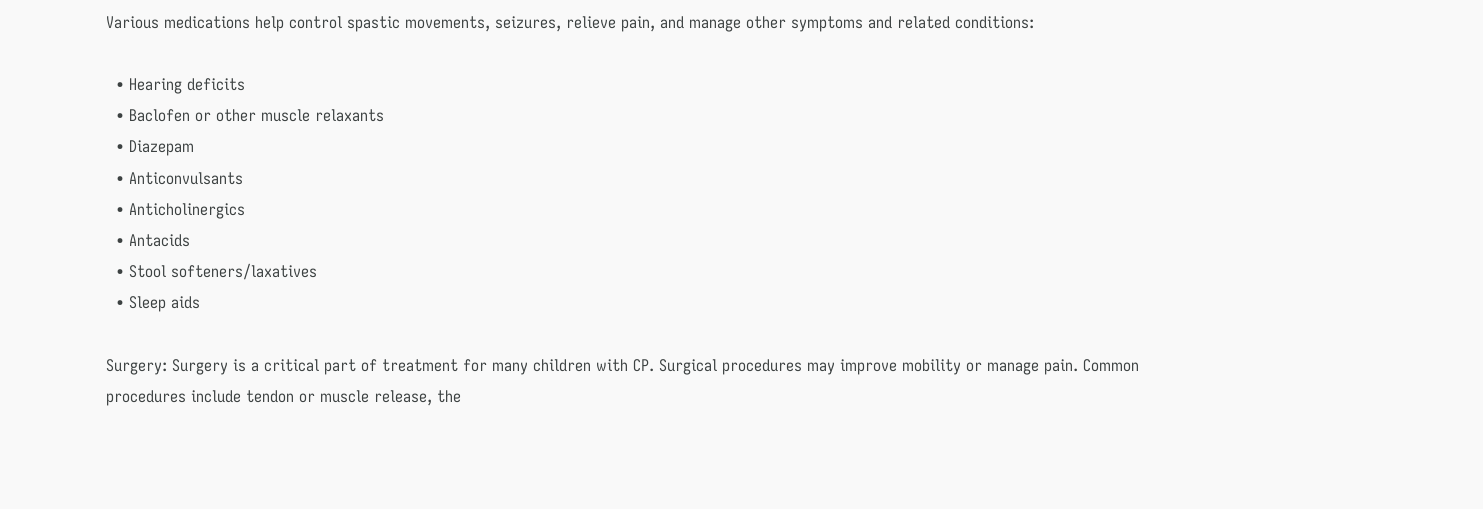Various medications help control spastic movements, seizures, relieve pain, and manage other symptoms and related conditions:

  • Hearing deficits
  • Baclofen or other muscle relaxants
  • Diazepam
  • Anticonvulsants
  • Anticholinergics
  • Antacids
  • Stool softeners/laxatives
  • Sleep aids

Surgery: Surgery is a critical part of treatment for many children with CP. Surgical procedures may improve mobility or manage pain. Common procedures include tendon or muscle release, the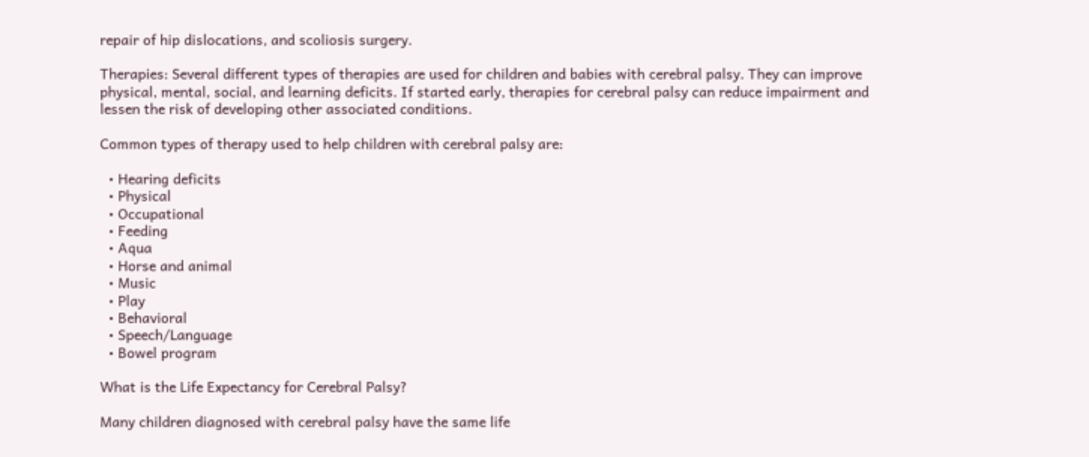repair of hip dislocations, and scoliosis surgery.

Therapies: Several different types of therapies are used for children and babies with cerebral palsy. They can improve physical, mental, social, and learning deficits. If started early, therapies for cerebral palsy can reduce impairment and lessen the risk of developing other associated conditions.

Common types of therapy used to help children with cerebral palsy are:

  • Hearing deficits
  • Physical
  • Occupational
  • Feeding
  • Aqua
  • Horse and animal
  • Music
  • Play
  • Behavioral
  • Speech/Language
  • Bowel program

What is the Life Expectancy for Cerebral Palsy?

Many children diagnosed with cerebral palsy have the same life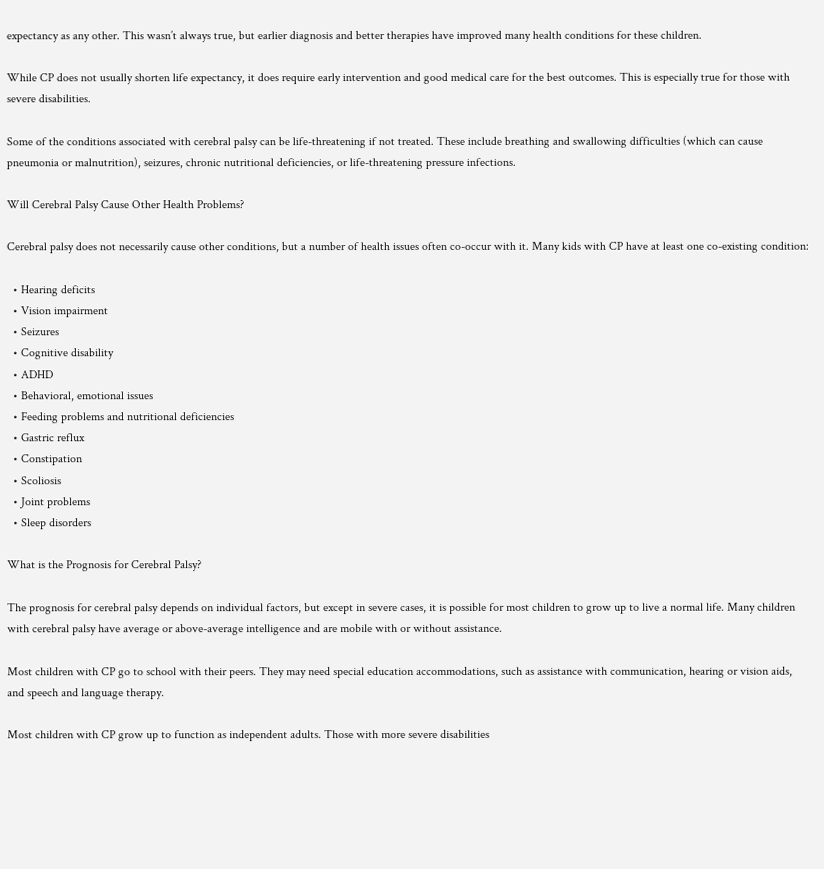expectancy as any other. This wasn’t always true, but earlier diagnosis and better therapies have improved many health conditions for these children.

While CP does not usually shorten life expectancy, it does require early intervention and good medical care for the best outcomes. This is especially true for those with severe disabilities.

Some of the conditions associated with cerebral palsy can be life-threatening if not treated. These include breathing and swallowing difficulties (which can cause pneumonia or malnutrition), seizures, chronic nutritional deficiencies, or life-threatening pressure infections.

Will Cerebral Palsy Cause Other Health Problems?

Cerebral palsy does not necessarily cause other conditions, but a number of health issues often co-occur with it. Many kids with CP have at least one co-existing condition:

  • Hearing deficits
  • Vision impairment
  • Seizures
  • Cognitive disability
  • ADHD
  • Behavioral, emotional issues
  • Feeding problems and nutritional deficiencies
  • Gastric reflux
  • Constipation
  • Scoliosis
  • Joint problems
  • Sleep disorders

What is the Prognosis for Cerebral Palsy?

The prognosis for cerebral palsy depends on individual factors, but except in severe cases, it is possible for most children to grow up to live a normal life. Many children with cerebral palsy have average or above-average intelligence and are mobile with or without assistance.

Most children with CP go to school with their peers. They may need special education accommodations, such as assistance with communication, hearing or vision aids, and speech and language therapy.

Most children with CP grow up to function as independent adults. Those with more severe disabilities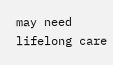may need lifelong care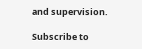and supervision.

Subscribe to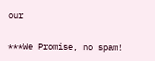our

***We Promise, no spam!